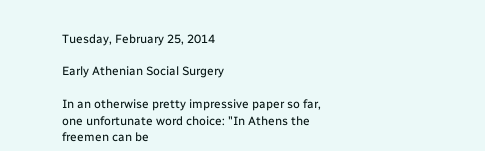Tuesday, February 25, 2014

Early Athenian Social Surgery

In an otherwise pretty impressive paper so far, one unfortunate word choice: "In Athens the freemen can be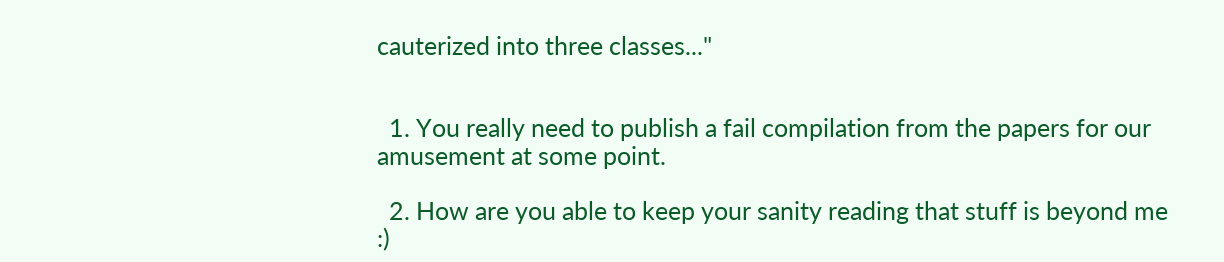cauterized into three classes..."


  1. You really need to publish a fail compilation from the papers for our amusement at some point.

  2. How are you able to keep your sanity reading that stuff is beyond me :)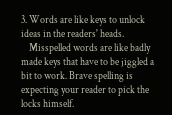3. Words are like keys to unlock ideas in the readers' heads.
    Misspelled words are like badly made keys that have to be jiggled a bit to work. Brave spelling is expecting your reader to pick the locks himself.